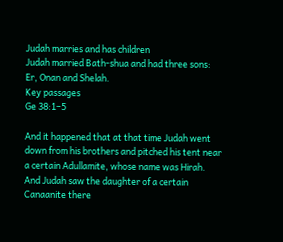Judah marries and has children
Judah married Bath-shua and had three sons: Er, Onan and Shelah.
Key passages
Ge 38:1–5

And it happened that at that time Judah went down from his brothers and pitched his tent near a certain Adullamite, whose name was Hirah. And Judah saw the daughter of a certain Canaanite there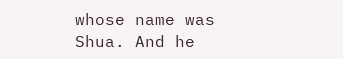whose name was Shua. And he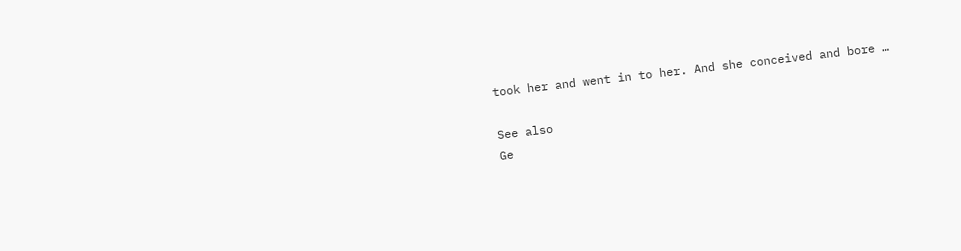took her and went in to her. And she conceived and bore …

See also
Ge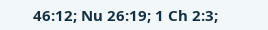46:12; Nu 26:19; 1 Ch 2:3;